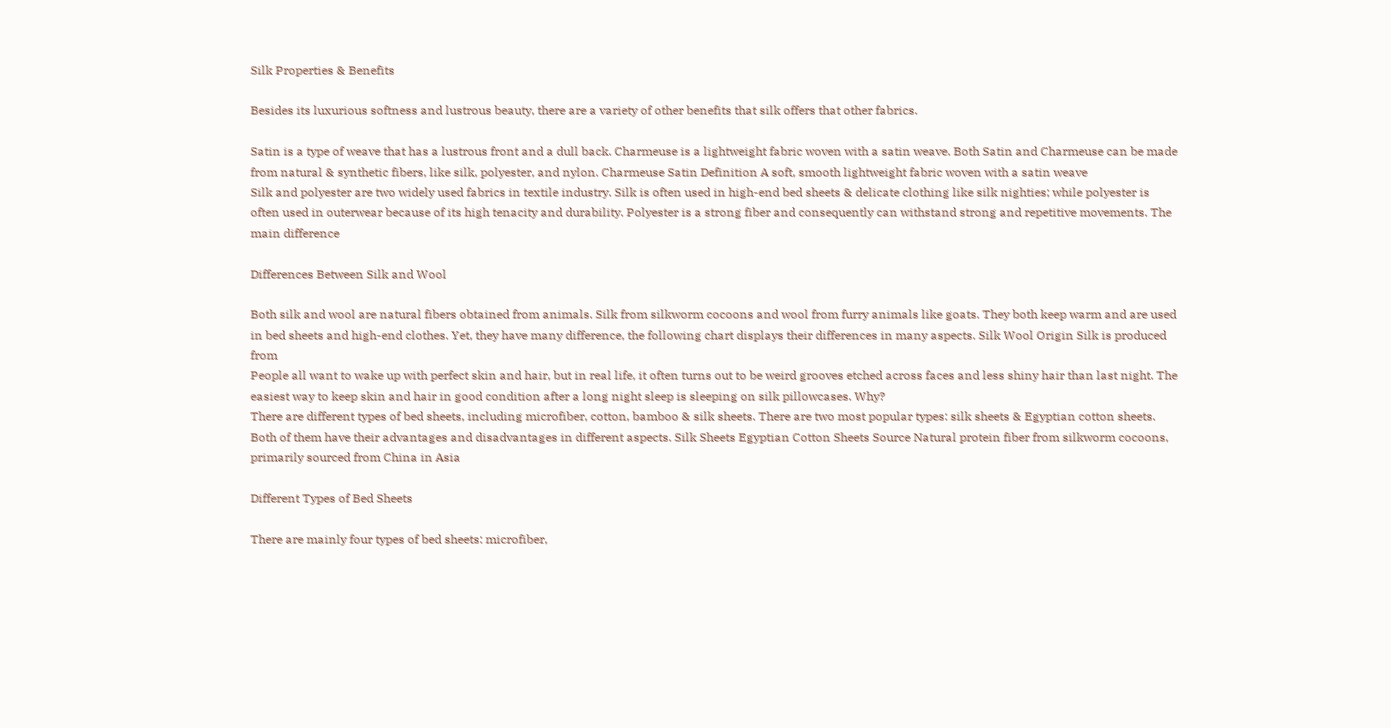Silk Properties & Benefits

Besides its luxurious softness and lustrous beauty, there are a variety of other benefits that silk offers that other fabrics.

Satin is a type of weave that has a lustrous front and a dull back. Charmeuse is a lightweight fabric woven with a satin weave. Both Satin and Charmeuse can be made from natural & synthetic fibers, like silk, polyester, and nylon. Charmeuse Satin Definition A soft, smooth lightweight fabric woven with a satin weave
Silk and polyester are two widely used fabrics in textile industry. Silk is often used in high-end bed sheets & delicate clothing like silk nighties; while polyester is often used in outerwear because of its high tenacity and durability. Polyester is a strong fiber and consequently can withstand strong and repetitive movements. The main difference

Differences Between Silk and Wool

Both silk and wool are natural fibers obtained from animals. Silk from silkworm cocoons and wool from furry animals like goats. They both keep warm and are used in bed sheets and high-end clothes. Yet, they have many difference, the following chart displays their differences in many aspects. Silk Wool Origin Silk is produced from
People all want to wake up with perfect skin and hair, but in real life, it often turns out to be weird grooves etched across faces and less shiny hair than last night. The easiest way to keep skin and hair in good condition after a long night sleep is sleeping on silk pillowcases. Why?
There are different types of bed sheets, including microfiber, cotton, bamboo & silk sheets. There are two most popular types: silk sheets & Egyptian cotton sheets. Both of them have their advantages and disadvantages in different aspects. Silk Sheets Egyptian Cotton Sheets Source Natural protein fiber from silkworm cocoons, primarily sourced from China in Asia

Different Types of Bed Sheets

There are mainly four types of bed sheets: microfiber,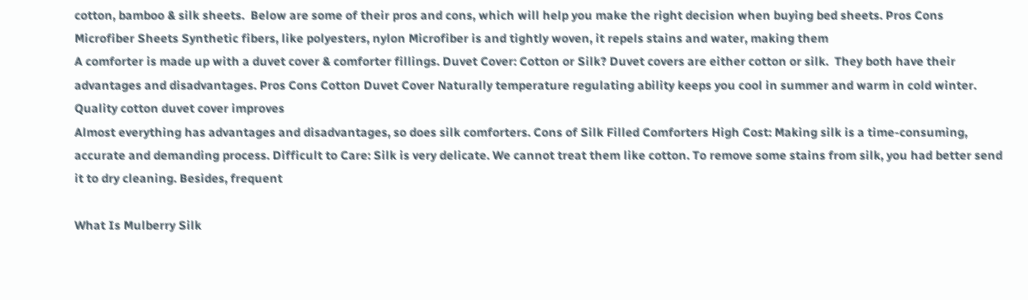cotton, bamboo & silk sheets.  Below are some of their pros and cons, which will help you make the right decision when buying bed sheets. Pros Cons Microfiber Sheets Synthetic fibers, like polyesters, nylon Microfiber is and tightly woven, it repels stains and water, making them
A comforter is made up with a duvet cover & comforter fillings. Duvet Cover: Cotton or Silk? Duvet covers are either cotton or silk.  They both have their advantages and disadvantages. Pros Cons Cotton Duvet Cover Naturally temperature regulating ability keeps you cool in summer and warm in cold winter. Quality cotton duvet cover improves
Almost everything has advantages and disadvantages, so does silk comforters. Cons of Silk Filled Comforters High Cost: Making silk is a time-consuming, accurate and demanding process. Difficult to Care: Silk is very delicate. We cannot treat them like cotton. To remove some stains from silk, you had better send it to dry cleaning. Besides, frequent

What Is Mulberry Silk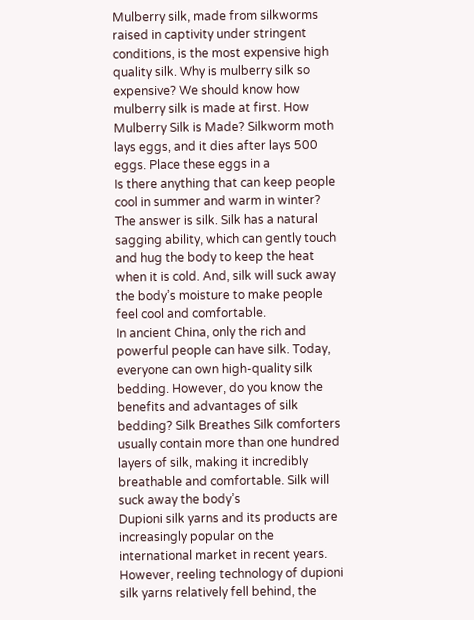Mulberry silk, made from silkworms raised in captivity under stringent conditions, is the most expensive high quality silk. Why is mulberry silk so expensive? We should know how mulberry silk is made at first. How Mulberry Silk is Made? Silkworm moth lays eggs, and it dies after lays 500 eggs. Place these eggs in a
Is there anything that can keep people cool in summer and warm in winter? The answer is silk. Silk has a natural sagging ability, which can gently touch and hug the body to keep the heat when it is cold. And, silk will suck away the body’s moisture to make people feel cool and comfortable.
In ancient China, only the rich and powerful people can have silk. Today, everyone can own high-quality silk bedding. However, do you know the benefits and advantages of silk bedding? Silk Breathes Silk comforters usually contain more than one hundred layers of silk, making it incredibly breathable and comfortable. Silk will suck away the body’s
Dupioni silk yarns and its products are increasingly popular on the international market in recent years. However, reeling technology of dupioni silk yarns relatively fell behind, the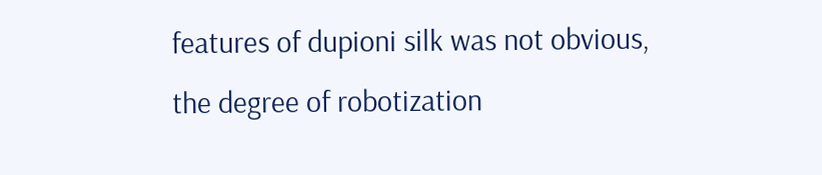features of dupioni silk was not obvious, the degree of robotization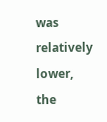was relatively lower, the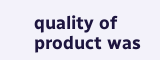quality of product was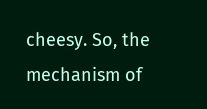cheesy. So, the mechanism of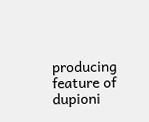producing feature of dupioni